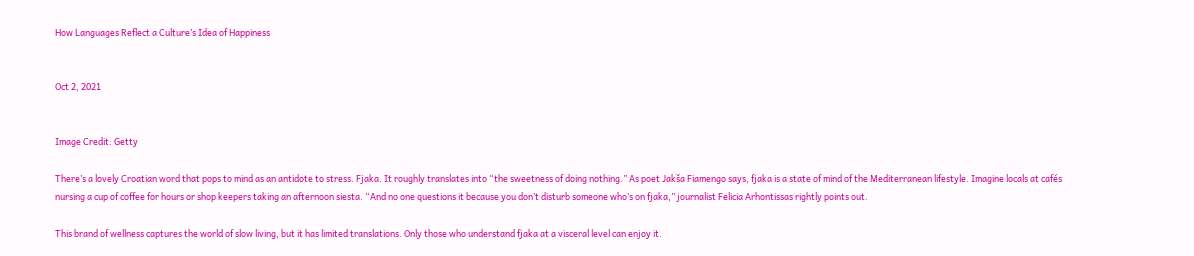How Languages Reflect a Culture’s Idea of Happiness


Oct 2, 2021


Image Credit: Getty

There’s a lovely Croatian word that pops to mind as an antidote to stress. Fjaka. It roughly translates into “the sweetness of doing nothing.” As poet Jakša Fiamengo says, fjaka is a state of mind of the Mediterranean lifestyle. Imagine locals at cafés nursing a cup of coffee for hours or shop keepers taking an afternoon siesta. “And no one questions it because you don’t disturb someone who’s on fjaka,” journalist Felicia Arhontissas rightly points out.

This brand of wellness captures the world of slow living, but it has limited translations. Only those who understand fjaka at a visceral level can enjoy it.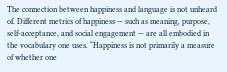The connection between happiness and language is not unheard of. Different metrics of happiness — such as meaning, purpose, self-acceptance, and social engagement — are all embodied in the vocabulary one uses. “Happiness is not primarily a measure of whether one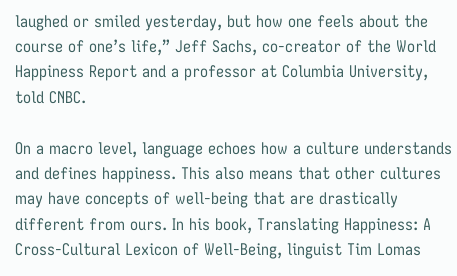laughed or smiled yesterday, but how one feels about the course of one’s life,” Jeff Sachs, co-creator of the World Happiness Report and a professor at Columbia University, told CNBC.

On a macro level, language echoes how a culture understands and defines happiness. This also means that other cultures may have concepts of well-being that are drastically different from ours. In his book, Translating Happiness: A Cross-Cultural Lexicon of Well-Being, linguist Tim Lomas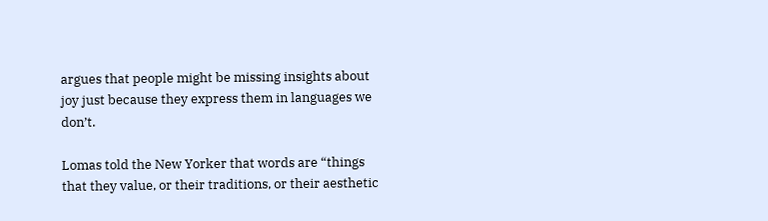argues that people might be missing insights about joy just because they express them in languages we don’t.

Lomas told the New Yorker that words are “things that they value, or their traditions, or their aesthetic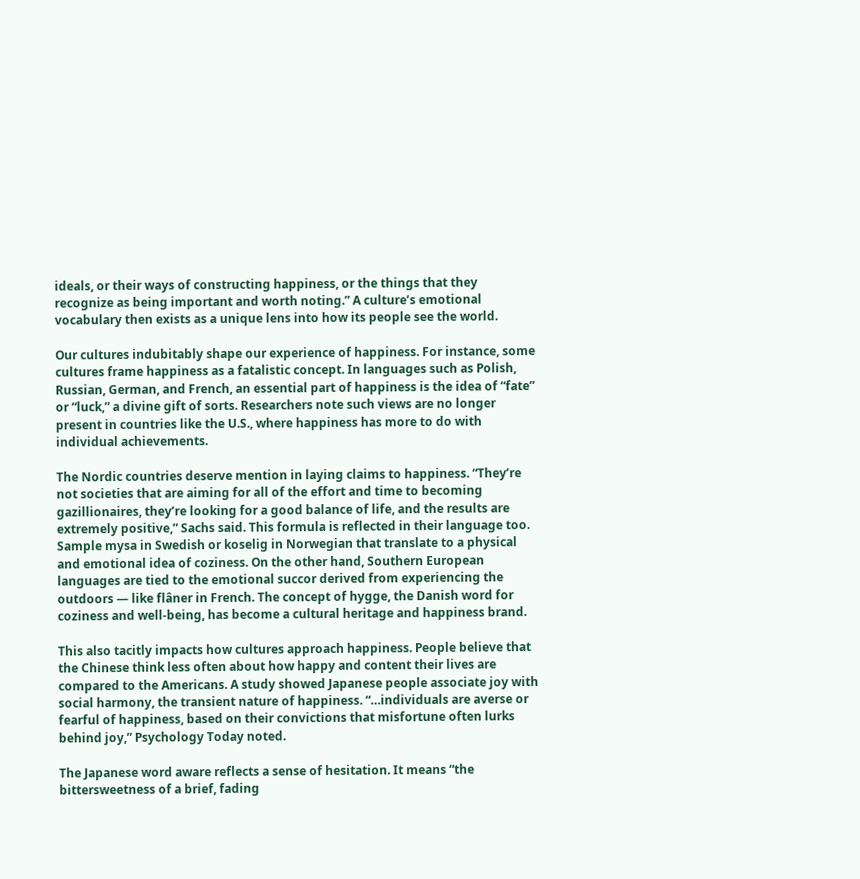ideals, or their ways of constructing happiness, or the things that they recognize as being important and worth noting.” A culture’s emotional vocabulary then exists as a unique lens into how its people see the world.

Our cultures indubitably shape our experience of happiness. For instance, some cultures frame happiness as a fatalistic concept. In languages such as Polish, Russian, German, and French, an essential part of happiness is the idea of “fate” or “luck,” a divine gift of sorts. Researchers note such views are no longer present in countries like the U.S., where happiness has more to do with individual achievements.

The Nordic countries deserve mention in laying claims to happiness. “They’re not societies that are aiming for all of the effort and time to becoming gazillionaires, they’re looking for a good balance of life, and the results are extremely positive,” Sachs said. This formula is reflected in their language too. Sample mysa in Swedish or koselig in Norwegian that translate to a physical and emotional idea of coziness. On the other hand, Southern European languages are tied to the emotional succor derived from experiencing the outdoors — like flâner in French. The concept of hygge, the Danish word for coziness and well-being, has become a cultural heritage and happiness brand.

This also tacitly impacts how cultures approach happiness. People believe that the Chinese think less often about how happy and content their lives are compared to the Americans. A study showed Japanese people associate joy with social harmony, the transient nature of happiness. “…individuals are averse or fearful of happiness, based on their convictions that misfortune often lurks behind joy,” Psychology Today noted.

The Japanese word aware reflects a sense of hesitation. It means “the bittersweetness of a brief, fading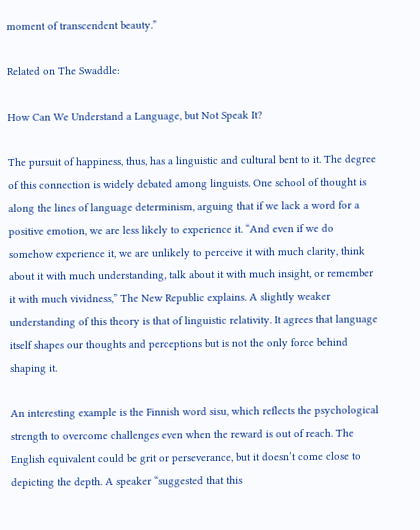moment of transcendent beauty.”

Related on The Swaddle:

How Can We Understand a Language, but Not Speak It?

The pursuit of happiness, thus, has a linguistic and cultural bent to it. The degree of this connection is widely debated among linguists. One school of thought is along the lines of language determinism, arguing that if we lack a word for a positive emotion, we are less likely to experience it. “And even if we do somehow experience it, we are unlikely to perceive it with much clarity, think about it with much understanding, talk about it with much insight, or remember it with much vividness,” The New Republic explains. A slightly weaker understanding of this theory is that of linguistic relativity. It agrees that language itself shapes our thoughts and perceptions but is not the only force behind shaping it.

An interesting example is the Finnish word sisu, which reflects the psychological strength to overcome challenges even when the reward is out of reach. The English equivalent could be grit or perseverance, but it doesn’t come close to depicting the depth. A speaker “suggested that this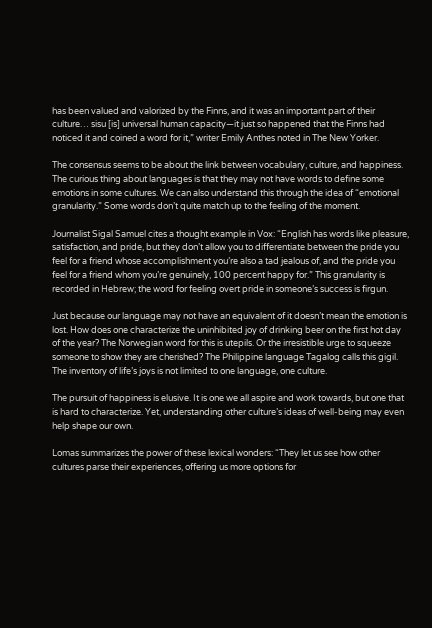has been valued and valorized by the Finns, and it was an important part of their culture… sisu [is] universal human capacity—it just so happened that the Finns had noticed it and coined a word for it,” writer Emily Anthes noted in The New Yorker.

The consensus seems to be about the link between vocabulary, culture, and happiness. The curious thing about languages is that they may not have words to define some emotions in some cultures. We can also understand this through the idea of “emotional granularity.” Some words don’t quite match up to the feeling of the moment.

Journalist Sigal Samuel cites a thought example in Vox: “English has words like pleasure, satisfaction, and pride, but they don’t allow you to differentiate between the pride you feel for a friend whose accomplishment you’re also a tad jealous of, and the pride you feel for a friend whom you’re genuinely, 100 percent happy for.” This granularity is recorded in Hebrew; the word for feeling overt pride in someone’s success is firgun.

Just because our language may not have an equivalent of it doesn’t mean the emotion is lost. How does one characterize the uninhibited joy of drinking beer on the first hot day of the year? The Norwegian word for this is utepils. Or the irresistible urge to squeeze someone to show they are cherished? The Philippine language Tagalog calls this gigil. The inventory of life’s joys is not limited to one language, one culture.

The pursuit of happiness is elusive. It is one we all aspire and work towards, but one that is hard to characterize. Yet, understanding other culture’s ideas of well-being may even help shape our own.

Lomas summarizes the power of these lexical wonders: “They let us see how other cultures parse their experiences, offering us more options for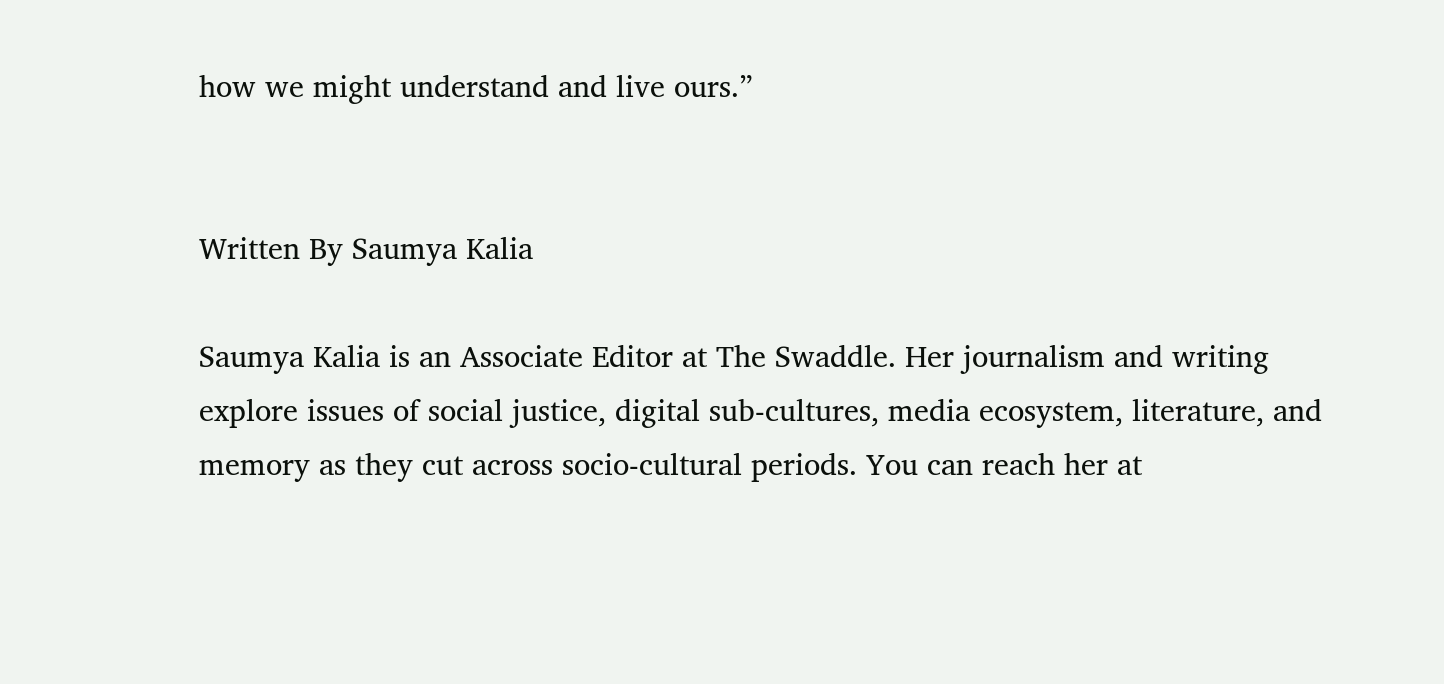how we might understand and live ours.”


Written By Saumya Kalia

Saumya Kalia is an Associate Editor at The Swaddle. Her journalism and writing explore issues of social justice, digital sub-cultures, media ecosystem, literature, and memory as they cut across socio-cultural periods. You can reach her at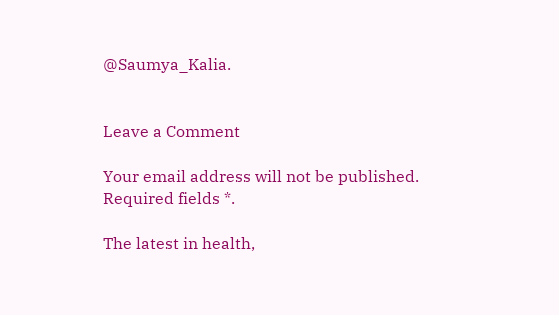@Saumya_Kalia.


Leave a Comment

Your email address will not be published. Required fields *.

The latest in health,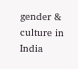gender & culture in India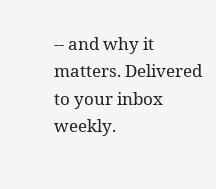-- and why it matters. Delivered to your inbox weekly.